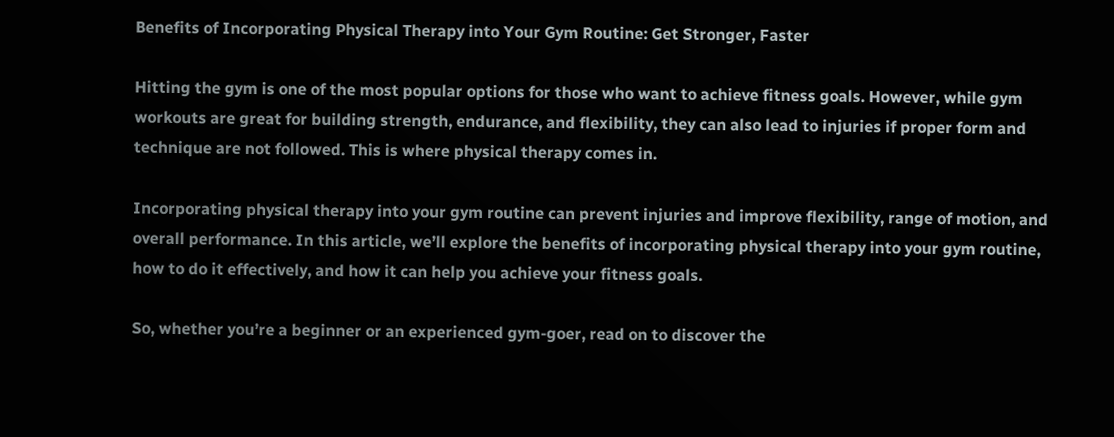Benefits of Incorporating Physical Therapy into Your Gym Routine: Get Stronger, Faster

Hitting the gym is one of the most popular options for those who want to achieve fitness goals. However, while gym workouts are great for building strength, endurance, and flexibility, they can also lead to injuries if proper form and technique are not followed. This is where physical therapy comes in.

Incorporating physical therapy into your gym routine can prevent injuries and improve flexibility, range of motion, and overall performance. In this article, we’ll explore the benefits of incorporating physical therapy into your gym routine, how to do it effectively, and how it can help you achieve your fitness goals.

So, whether you’re a beginner or an experienced gym-goer, read on to discover the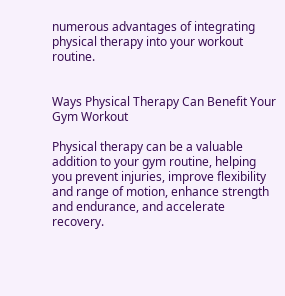numerous advantages of integrating physical therapy into your workout routine.


Ways Physical Therapy Can Benefit Your Gym Workout

Physical therapy can be a valuable addition to your gym routine, helping you prevent injuries, improve flexibility and range of motion, enhance strength and endurance, and accelerate recovery.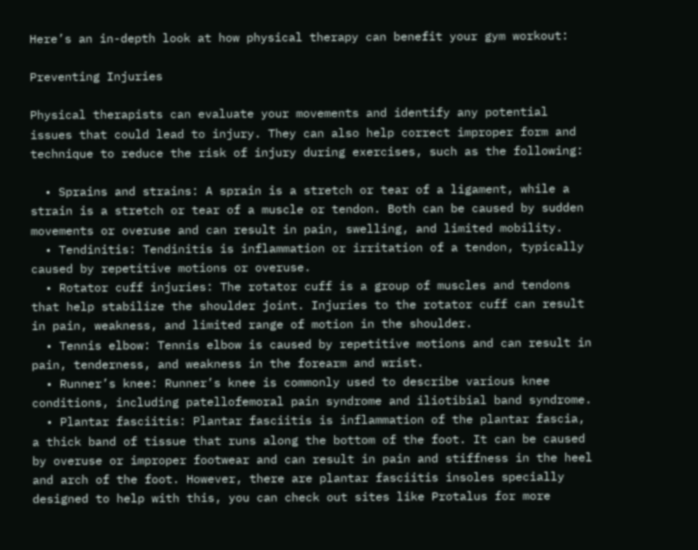Here’s an in-depth look at how physical therapy can benefit your gym workout:

Preventing Injuries

Physical therapists can evaluate your movements and identify any potential issues that could lead to injury. They can also help correct improper form and technique to reduce the risk of injury during exercises, such as the following:

  • Sprains and strains: A sprain is a stretch or tear of a ligament, while a strain is a stretch or tear of a muscle or tendon. Both can be caused by sudden movements or overuse and can result in pain, swelling, and limited mobility.
  • Tendinitis: Tendinitis is inflammation or irritation of a tendon, typically caused by repetitive motions or overuse.
  • Rotator cuff injuries: The rotator cuff is a group of muscles and tendons that help stabilize the shoulder joint. Injuries to the rotator cuff can result in pain, weakness, and limited range of motion in the shoulder.
  • Tennis elbow: Tennis elbow is caused by repetitive motions and can result in pain, tenderness, and weakness in the forearm and wrist.
  • Runner’s knee: Runner’s knee is commonly used to describe various knee conditions, including patellofemoral pain syndrome and iliotibial band syndrome.
  • Plantar fasciitis: Plantar fasciitis is inflammation of the plantar fascia, a thick band of tissue that runs along the bottom of the foot. It can be caused by overuse or improper footwear and can result in pain and stiffness in the heel and arch of the foot. However, there are plantar fasciitis insoles specially designed to help with this, you can check out sites like Protalus for more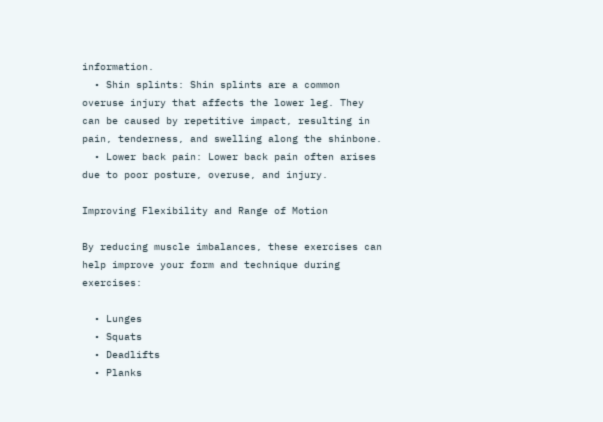information.
  • Shin splints: Shin splints are a common overuse injury that affects the lower leg. They can be caused by repetitive impact, resulting in pain, tenderness, and swelling along the shinbone.
  • Lower back pain: Lower back pain often arises due to poor posture, overuse, and injury.

Improving Flexibility and Range of Motion

By reducing muscle imbalances, these exercises can help improve your form and technique during exercises:

  • Lunges
  • Squats
  • Deadlifts
  • Planks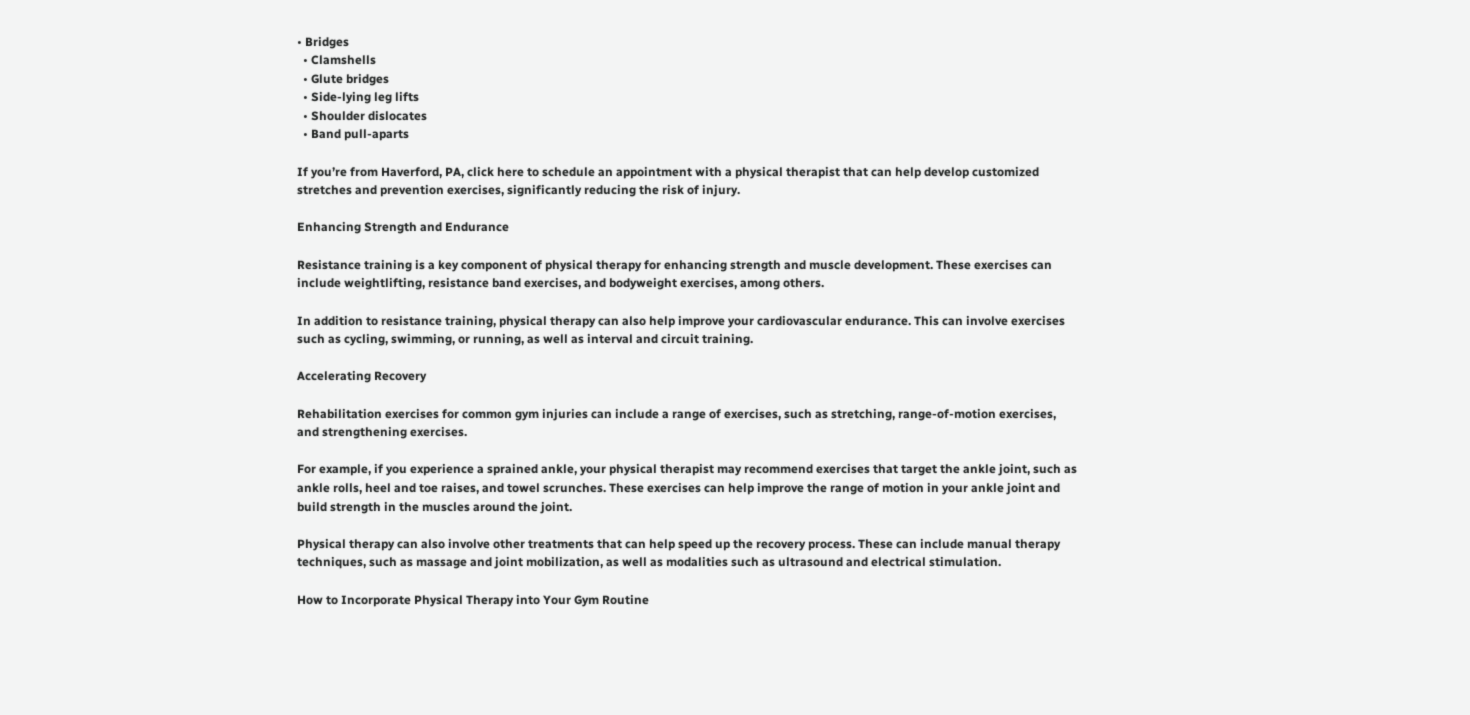• Bridges
  • Clamshells
  • Glute bridges
  • Side-lying leg lifts
  • Shoulder dislocates
  • Band pull-aparts

If you’re from Haverford, PA, click here to schedule an appointment with a physical therapist that can help develop customized stretches and prevention exercises, significantly reducing the risk of injury.

Enhancing Strength and Endurance

Resistance training is a key component of physical therapy for enhancing strength and muscle development. These exercises can include weightlifting, resistance band exercises, and bodyweight exercises, among others.

In addition to resistance training, physical therapy can also help improve your cardiovascular endurance. This can involve exercises such as cycling, swimming, or running, as well as interval and circuit training.

Accelerating Recovery

Rehabilitation exercises for common gym injuries can include a range of exercises, such as stretching, range-of-motion exercises, and strengthening exercises.

For example, if you experience a sprained ankle, your physical therapist may recommend exercises that target the ankle joint, such as ankle rolls, heel and toe raises, and towel scrunches. These exercises can help improve the range of motion in your ankle joint and build strength in the muscles around the joint.

Physical therapy can also involve other treatments that can help speed up the recovery process. These can include manual therapy techniques, such as massage and joint mobilization, as well as modalities such as ultrasound and electrical stimulation.

How to Incorporate Physical Therapy into Your Gym Routine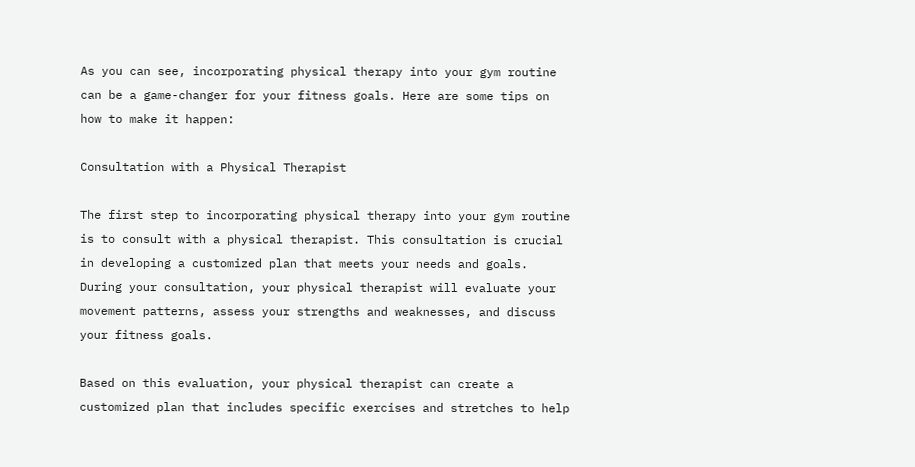As you can see, incorporating physical therapy into your gym routine can be a game-changer for your fitness goals. Here are some tips on how to make it happen:

Consultation with a Physical Therapist

The first step to incorporating physical therapy into your gym routine is to consult with a physical therapist. This consultation is crucial in developing a customized plan that meets your needs and goals. During your consultation, your physical therapist will evaluate your movement patterns, assess your strengths and weaknesses, and discuss your fitness goals.

Based on this evaluation, your physical therapist can create a customized plan that includes specific exercises and stretches to help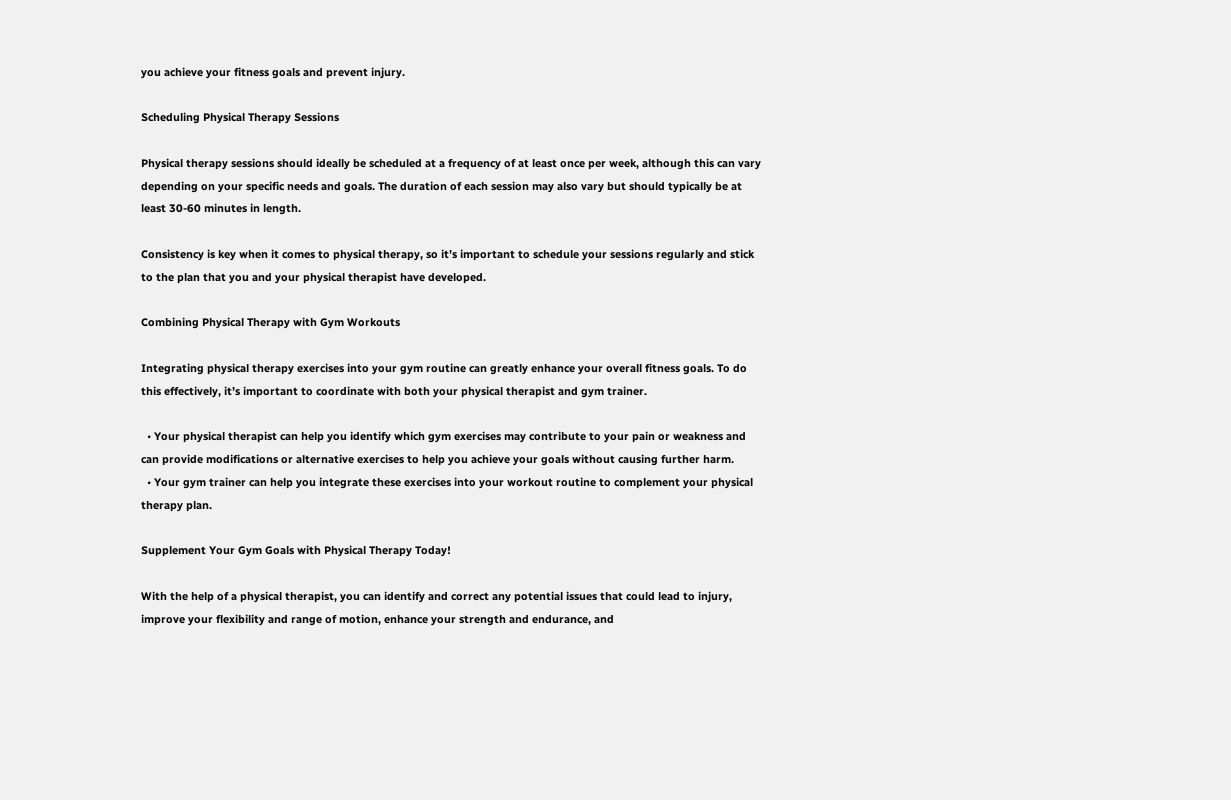you achieve your fitness goals and prevent injury.

Scheduling Physical Therapy Sessions

Physical therapy sessions should ideally be scheduled at a frequency of at least once per week, although this can vary depending on your specific needs and goals. The duration of each session may also vary but should typically be at least 30-60 minutes in length.

Consistency is key when it comes to physical therapy, so it’s important to schedule your sessions regularly and stick to the plan that you and your physical therapist have developed.

Combining Physical Therapy with Gym Workouts

Integrating physical therapy exercises into your gym routine can greatly enhance your overall fitness goals. To do this effectively, it’s important to coordinate with both your physical therapist and gym trainer.

  • Your physical therapist can help you identify which gym exercises may contribute to your pain or weakness and can provide modifications or alternative exercises to help you achieve your goals without causing further harm.
  • Your gym trainer can help you integrate these exercises into your workout routine to complement your physical therapy plan.

Supplement Your Gym Goals with Physical Therapy Today!

With the help of a physical therapist, you can identify and correct any potential issues that could lead to injury, improve your flexibility and range of motion, enhance your strength and endurance, and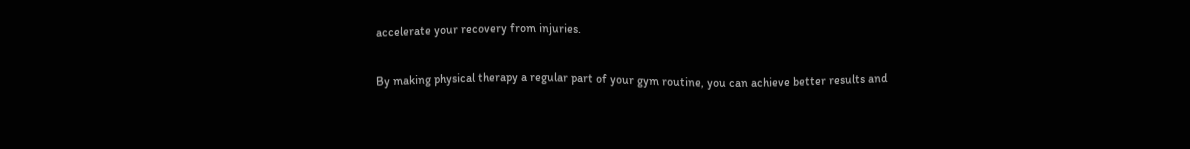accelerate your recovery from injuries.

By making physical therapy a regular part of your gym routine, you can achieve better results and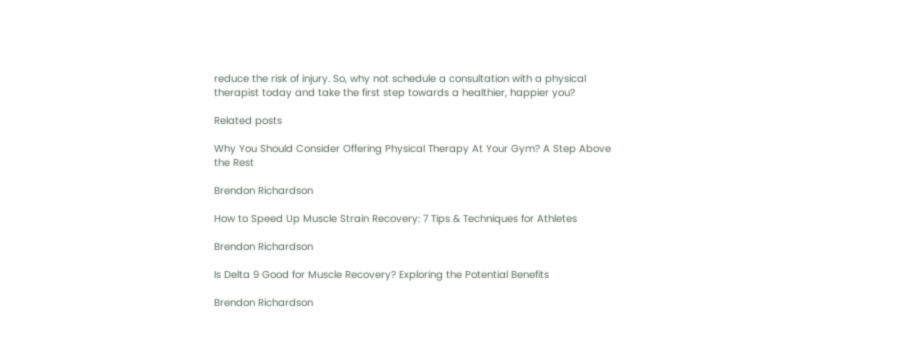reduce the risk of injury. So, why not schedule a consultation with a physical therapist today and take the first step towards a healthier, happier you?

Related posts

Why You Should Consider Offering Physical Therapy At Your Gym? A Step Above the Rest

Brendon Richardson

How to Speed Up Muscle Strain Recovery: 7 Tips & Techniques for Athletes

Brendon Richardson

Is Delta 9 Good for Muscle Recovery? Exploring the Potential Benefits

Brendon Richardson